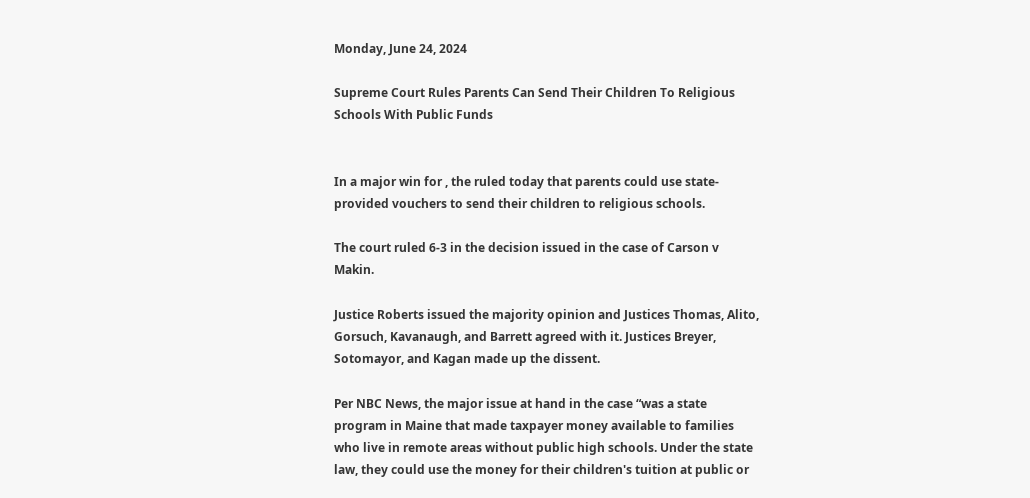Monday, June 24, 2024

Supreme Court Rules Parents Can Send Their Children To Religious Schools With Public Funds


In a major win for , the ruled today that parents could use state-provided vouchers to send their children to religious schools.

The court ruled 6-3 in the decision issued in the case of Carson v Makin.

Justice Roberts issued the majority opinion and Justices Thomas, Alito, Gorsuch, Kavanaugh, and Barrett agreed with it. Justices Breyer, Sotomayor, and Kagan made up the dissent.

Per NBC News, the major issue at hand in the case “was a state program in Maine that made taxpayer money available to families who live in remote areas without public high schools. Under the state law, they could use the money for their children's tuition at public or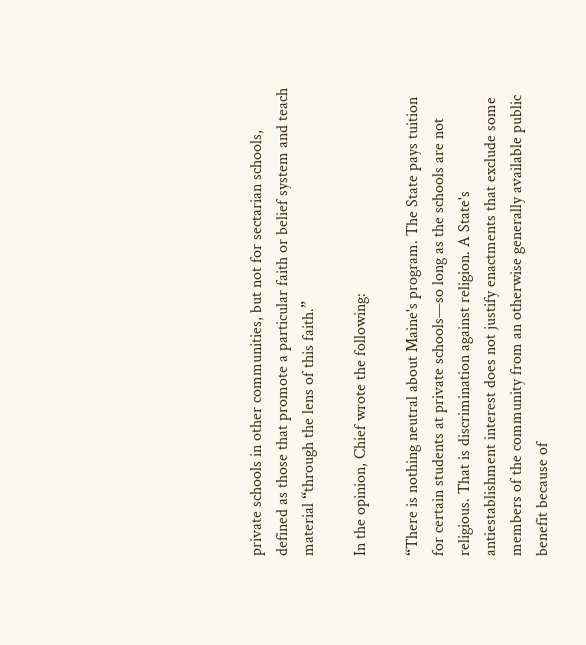private schools in other communities, but not for sectarian schools, defined as those that promote a particular faith or belief system and teach material “through the lens of this faith.”

In the opinion, Chief wrote the following:

“There is nothing neutral about Maine's program. The State pays tuition for certain students at private schools—so long as the schools are not religious. That is discrimination against religion. A State's antiestablishment interest does not justify enactments that exclude some members of the community from an otherwise generally available public benefit because of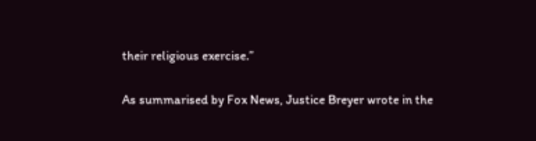their religious exercise.”

As summarised by Fox News, Justice Breyer wrote in the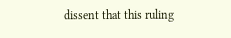dissent that this ruling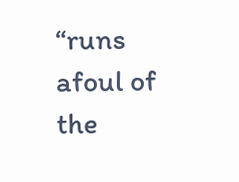“runs afoul of the